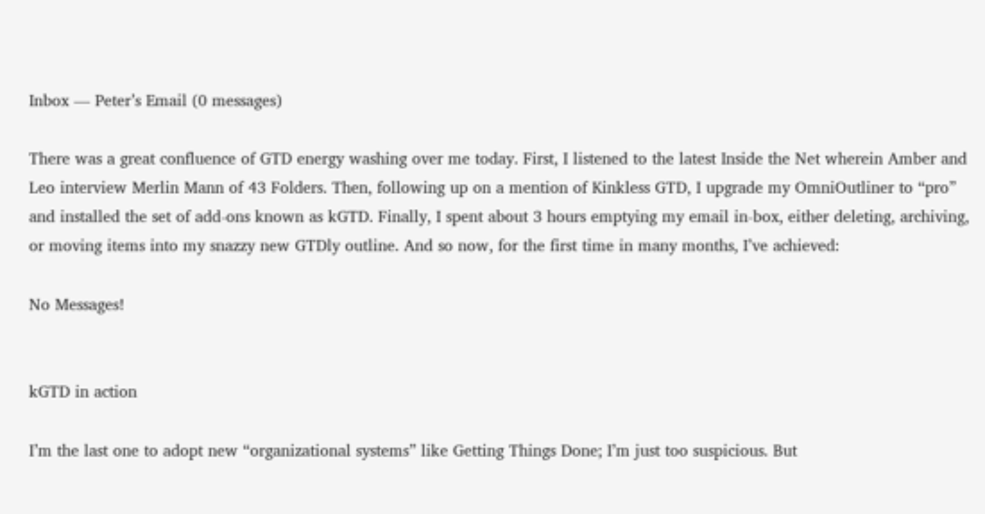Inbox — Peter’s Email (0 messages)

There was a great confluence of GTD energy washing over me today. First, I listened to the latest Inside the Net wherein Amber and Leo interview Merlin Mann of 43 Folders. Then, following up on a mention of Kinkless GTD, I upgrade my OmniOutliner to “pro” and installed the set of add-ons known as kGTD. Finally, I spent about 3 hours emptying my email in-box, either deleting, archiving, or moving items into my snazzy new GTDly outline. And so now, for the first time in many months, I’ve achieved:

No Messages!


kGTD in action

I’m the last one to adopt new “organizational systems” like Getting Things Done; I’m just too suspicious. But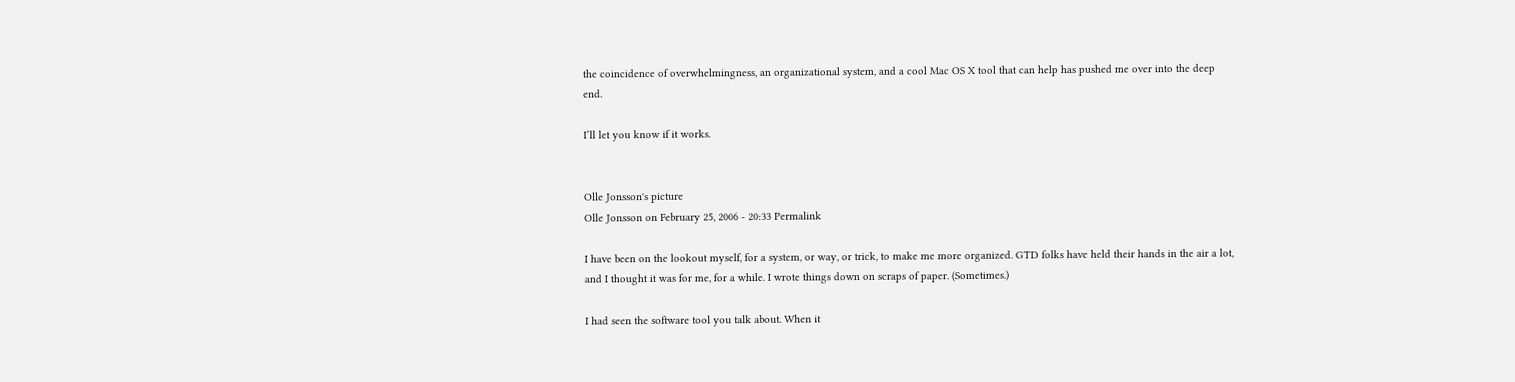the coincidence of overwhelmingness, an organizational system, and a cool Mac OS X tool that can help has pushed me over into the deep end.

I’ll let you know if it works.


Olle Jonsson's picture
Olle Jonsson on February 25, 2006 - 20:33 Permalink

I have been on the lookout myself, for a system, or way, or trick, to make me more organized. GTD folks have held their hands in the air a lot, and I thought it was for me, for a while. I wrote things down on scraps of paper. (Sometimes.)

I had seen the software tool you talk about. When it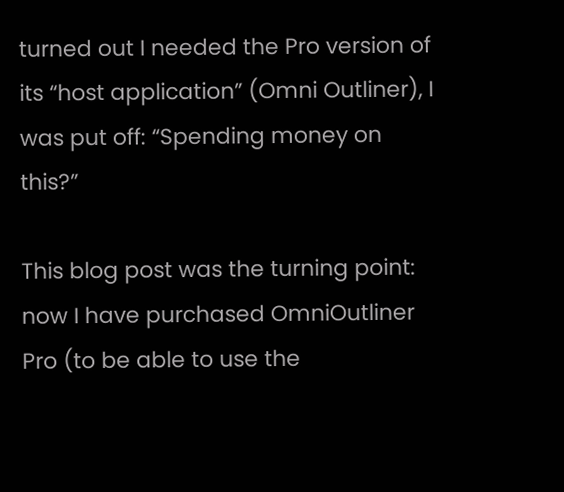turned out I needed the Pro version of its “host application” (Omni Outliner), I was put off: “Spending money on this?”

This blog post was the turning point: now I have purchased OmniOutliner Pro (to be able to use the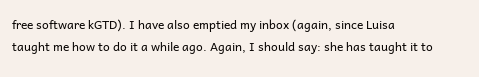free software kGTD). I have also emptied my inbox (again, since Luisa taught me how to do it a while ago. Again, I should say: she has taught it to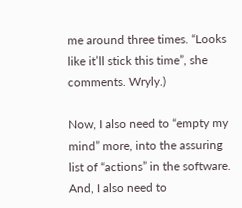me around three times. “Looks like it’ll stick this time”, she comments. Wryly.)

Now, I also need to “empty my mind” more, into the assuring list of “actions” in the software. And, I also need to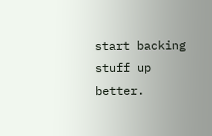start backing stuff up better.